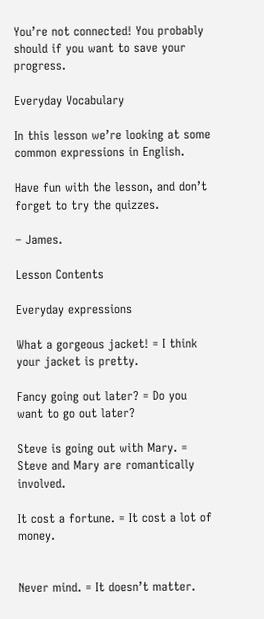You’re not connected! You probably should if you want to save your progress.

Everyday Vocabulary

In this lesson we’re looking at some common expressions in English.

Have fun with the lesson, and don’t forget to try the quizzes.

– James.

Lesson Contents

Everyday expressions

What a gorgeous jacket! = I think your jacket is pretty.

Fancy going out later? = Do you want to go out later?

Steve is going out with Mary. = Steve and Mary are romantically involved.

It cost a fortune. = It cost a lot of money.


Never mind. = It doesn’t matter.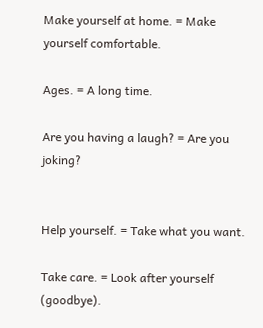Make yourself at home. = Make yourself comfortable.

Ages. = A long time.

Are you having a laugh? = Are you joking?


Help yourself. = Take what you want.

Take care. = Look after yourself (goodbye).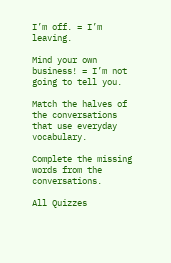I’m off. = I’m leaving.

Mind your own business! = I’m not going to tell you.

Match the halves of the conversations that use everyday vocabulary.

Complete the missing words from the conversations.

All Quizzes